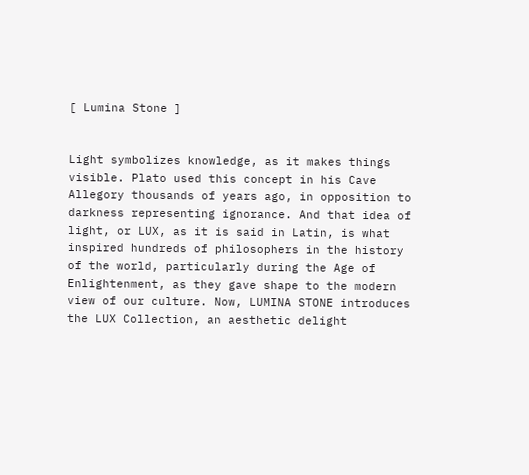[ Lumina Stone ]


Light symbolizes knowledge, as it makes things visible. Plato used this concept in his Cave Allegory thousands of years ago, in opposition to darkness representing ignorance. And that idea of light, or LUX, as it is said in Latin, is what inspired hundreds of philosophers in the history of the world, particularly during the Age of Enlightenment, as they gave shape to the modern view of our culture. Now, LUMINA STONE introduces the LUX Collection, an aesthetic delight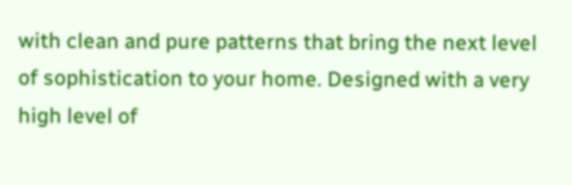with clean and pure patterns that bring the next level of sophistication to your home. Designed with a very high level of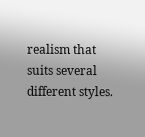realism that suits several different styles.